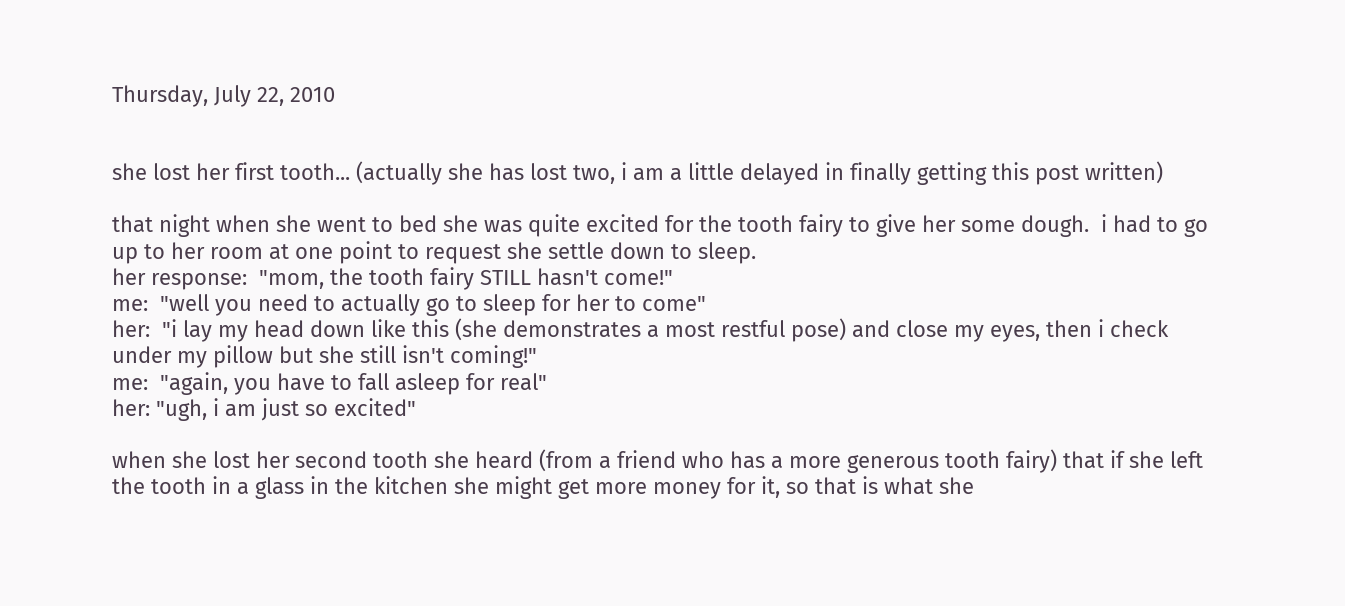Thursday, July 22, 2010


she lost her first tooth... (actually she has lost two, i am a little delayed in finally getting this post written)

that night when she went to bed she was quite excited for the tooth fairy to give her some dough.  i had to go up to her room at one point to request she settle down to sleep.
her response:  "mom, the tooth fairy STILL hasn't come!"
me:  "well you need to actually go to sleep for her to come"
her:  "i lay my head down like this (she demonstrates a most restful pose) and close my eyes, then i check under my pillow but she still isn't coming!"
me:  "again, you have to fall asleep for real"
her: "ugh, i am just so excited"

when she lost her second tooth she heard (from a friend who has a more generous tooth fairy) that if she left the tooth in a glass in the kitchen she might get more money for it, so that is what she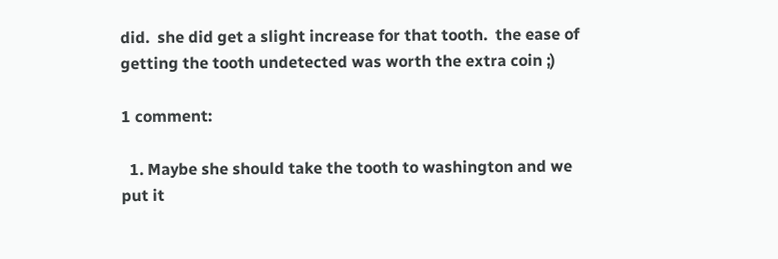did.  she did get a slight increase for that tooth.  the ease of getting the tooth undetected was worth the extra coin ;)

1 comment:

  1. Maybe she should take the tooth to washington and we put it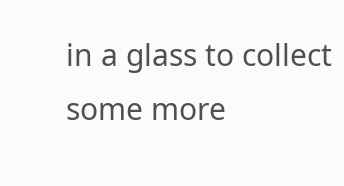in a glass to collect some more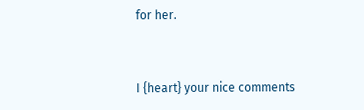for her.


I {heart} your nice comments